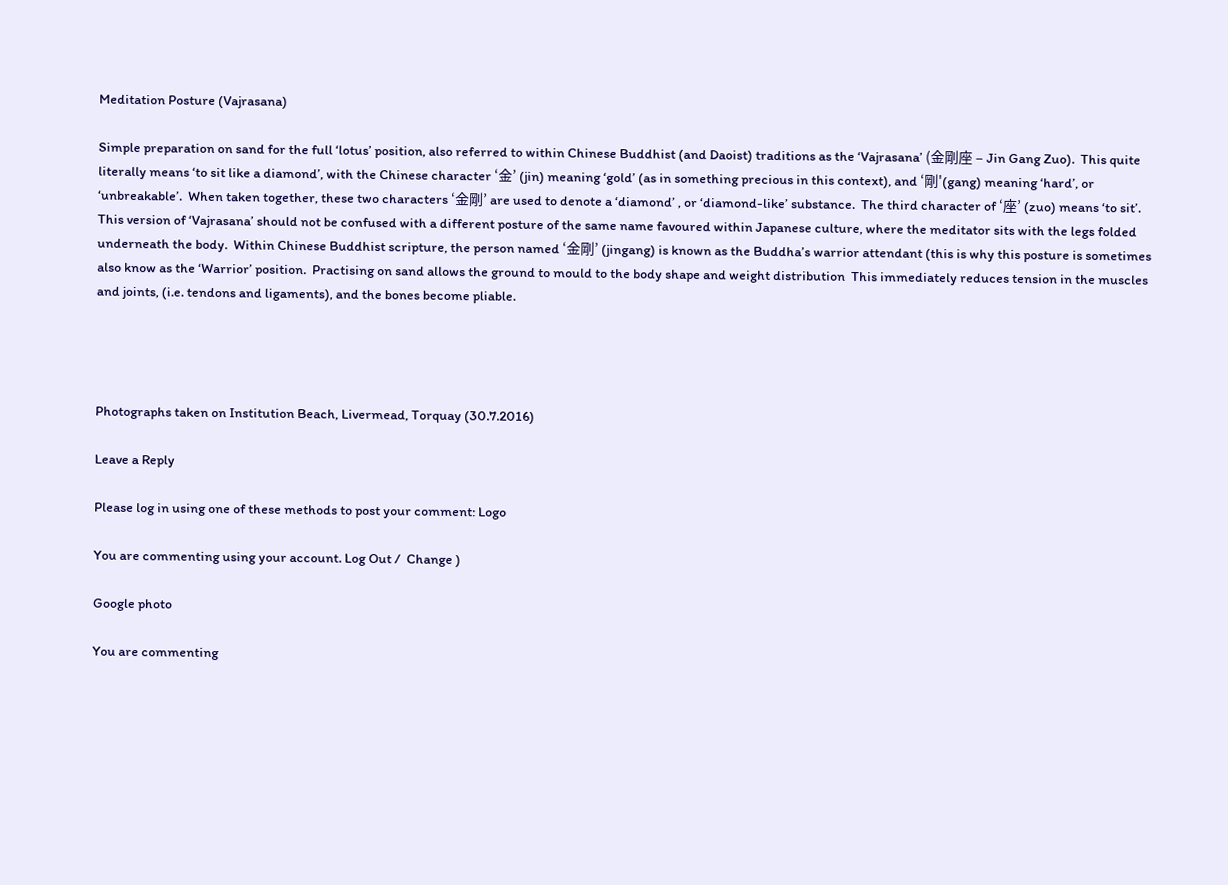Meditation Posture (Vajrasana)

Simple preparation on sand for the full ‘lotus’ position, also referred to within Chinese Buddhist (and Daoist) traditions as the ‘Vajrasana’ (金剛座 – Jin Gang Zuo).  This quite literally means ‘to sit like a diamond’, with the Chinese character ‘金’ (jin) meaning ‘gold’ (as in something precious in this context), and ‘剛'(gang) meaning ‘hard’, or ‘unbreakable’.  When taken together, these two characters ‘金剛’ are used to denote a ‘diamond’ , or ‘diamond-like’ substance.  The third character of ‘座’ (zuo) means ‘to sit’.  This version of ‘Vajrasana’ should not be confused with a different posture of the same name favoured within Japanese culture, where the meditator sits with the legs folded underneath the body.  Within Chinese Buddhist scripture, the person named ‘金剛’ (jingang) is known as the Buddha’s warrior attendant (this is why this posture is sometimes also know as the ‘Warrior’ position.  Practising on sand allows the ground to mould to the body shape and weight distribution  This immediately reduces tension in the muscles and joints, (i.e. tendons and ligaments), and the bones become pliable.




Photographs taken on Institution Beach, Livermead, Torquay (30.7.2016)

Leave a Reply

Please log in using one of these methods to post your comment: Logo

You are commenting using your account. Log Out /  Change )

Google photo

You are commenting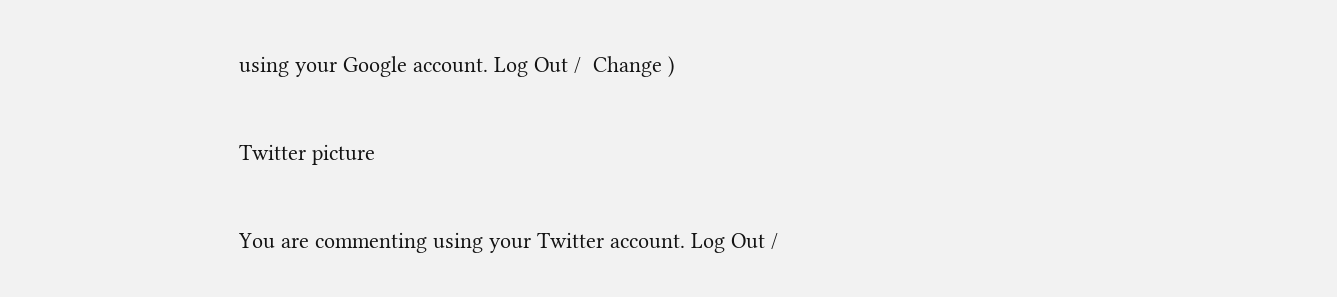using your Google account. Log Out /  Change )

Twitter picture

You are commenting using your Twitter account. Log Out /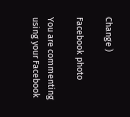Change )

Facebook photo

You are commenting using your Facebook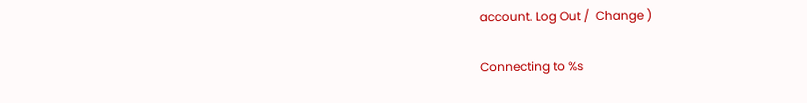account. Log Out /  Change )

Connecting to %s